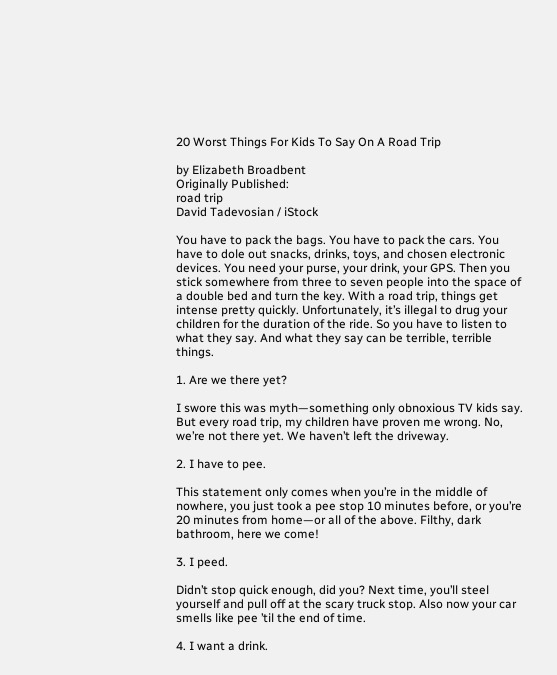20 Worst Things For Kids To Say On A Road Trip

by Elizabeth Broadbent
Originally Published:
road trip
David Tadevosian / iStock

You have to pack the bags. You have to pack the cars. You have to dole out snacks, drinks, toys, and chosen electronic devices. You need your purse, your drink, your GPS. Then you stick somewhere from three to seven people into the space of a double bed and turn the key. With a road trip, things get intense pretty quickly. Unfortunately, it’s illegal to drug your children for the duration of the ride. So you have to listen to what they say. And what they say can be terrible, terrible things.

1. Are we there yet?

I swore this was myth—something only obnoxious TV kids say. But every road trip, my children have proven me wrong. No, we’re not there yet. We haven’t left the driveway.

2. I have to pee.

This statement only comes when you’re in the middle of nowhere, you just took a pee stop 10 minutes before, or you’re 20 minutes from home—or all of the above. Filthy, dark bathroom, here we come!

3. I peed.

Didn’t stop quick enough, did you? Next time, you’ll steel yourself and pull off at the scary truck stop. Also now your car smells like pee ’til the end of time.

4. I want a drink.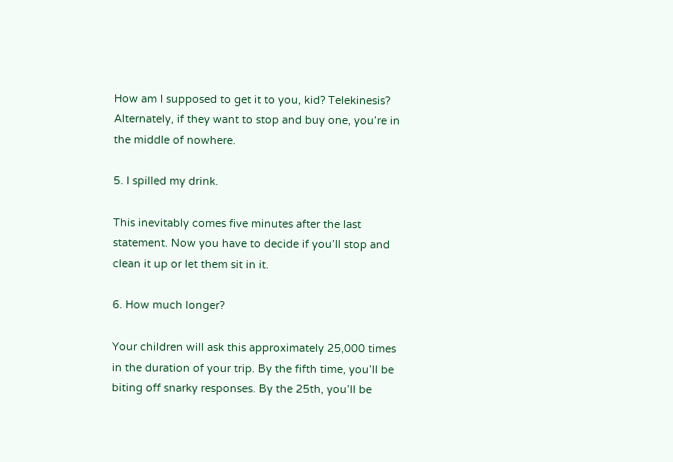How am I supposed to get it to you, kid? Telekinesis? Alternately, if they want to stop and buy one, you’re in the middle of nowhere.

5. I spilled my drink.

This inevitably comes five minutes after the last statement. Now you have to decide if you’ll stop and clean it up or let them sit in it.

6. How much longer?

Your children will ask this approximately 25,000 times in the duration of your trip. By the fifth time, you’ll be biting off snarky responses. By the 25th, you’ll be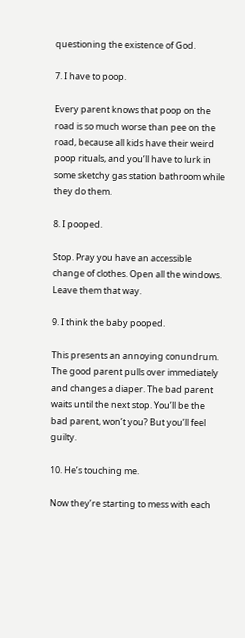questioning the existence of God.

7. I have to poop.

Every parent knows that poop on the road is so much worse than pee on the road, because all kids have their weird poop rituals, and you’ll have to lurk in some sketchy gas station bathroom while they do them.

8. I pooped.

Stop. Pray you have an accessible change of clothes. Open all the windows. Leave them that way.

9. I think the baby pooped.

This presents an annoying conundrum. The good parent pulls over immediately and changes a diaper. The bad parent waits until the next stop. You’ll be the bad parent, won’t you? But you’ll feel guilty.

10. He’s touching me.

Now they’re starting to mess with each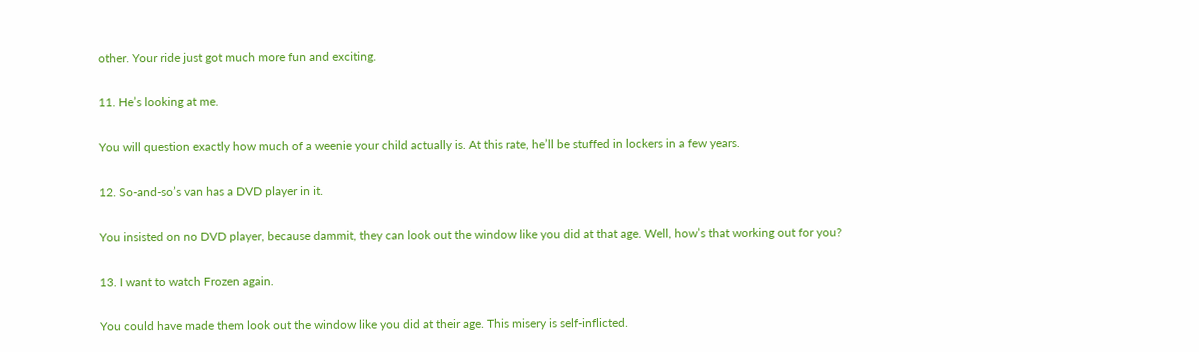other. Your ride just got much more fun and exciting.

11. He’s looking at me.

You will question exactly how much of a weenie your child actually is. At this rate, he’ll be stuffed in lockers in a few years.

12. So-and-so’s van has a DVD player in it.

You insisted on no DVD player, because dammit, they can look out the window like you did at that age. Well, how’s that working out for you?

13. I want to watch Frozen again.

You could have made them look out the window like you did at their age. This misery is self-inflicted.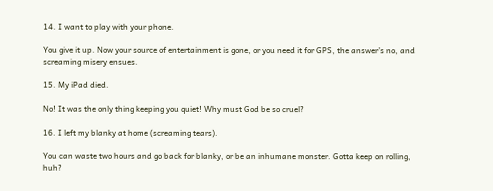14. I want to play with your phone.

You give it up. Now your source of entertainment is gone, or you need it for GPS, the answer’s no, and screaming misery ensues.

15. My iPad died.

No! It was the only thing keeping you quiet! Why must God be so cruel?

16. I left my blanky at home (screaming tears).

You can waste two hours and go back for blanky, or be an inhumane monster. Gotta keep on rolling, huh?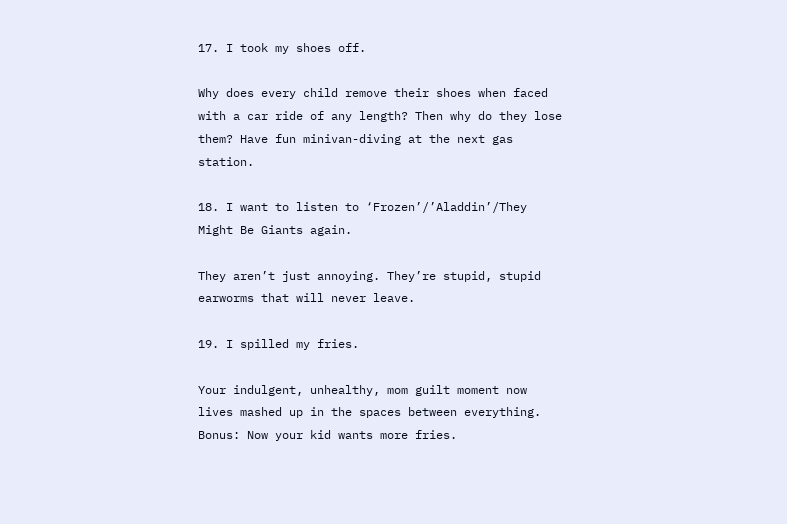17. I took my shoes off.

Why does every child remove their shoes when faced with a car ride of any length? Then why do they lose them? Have fun minivan-diving at the next gas station.

18. I want to listen to ‘Frozen’/’Aladdin’/They Might Be Giants again.

They aren’t just annoying. They’re stupid, stupid earworms that will never leave.

19. I spilled my fries.

Your indulgent, unhealthy, mom guilt moment now lives mashed up in the spaces between everything. Bonus: Now your kid wants more fries.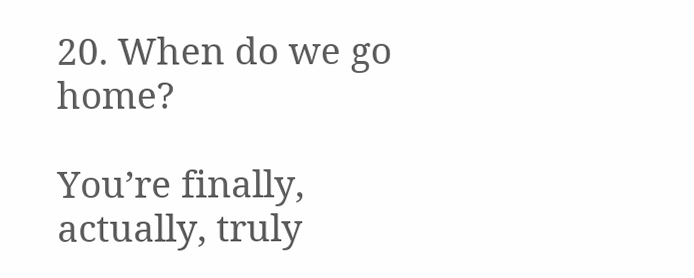20. When do we go home?

You’re finally, actually, truly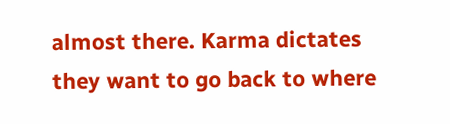almost there. Karma dictates they want to go back to where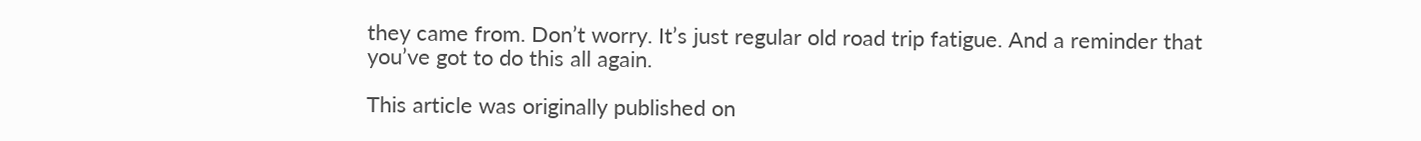they came from. Don’t worry. It’s just regular old road trip fatigue. And a reminder that you’ve got to do this all again.

This article was originally published on